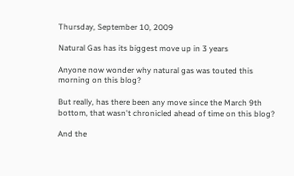Thursday, September 10, 2009

Natural Gas has its biggest move up in 3 years

Anyone now wonder why natural gas was touted this morning on this blog?

But really, has there been any move since the March 9th bottom, that wasn't chronicled ahead of time on this blog?

And the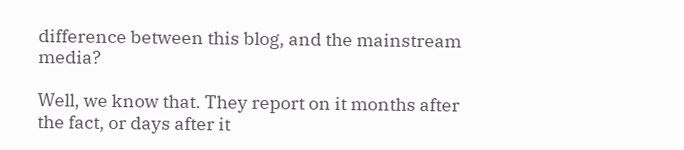difference between this blog, and the mainstream media?

Well, we know that. They report on it months after the fact, or days after it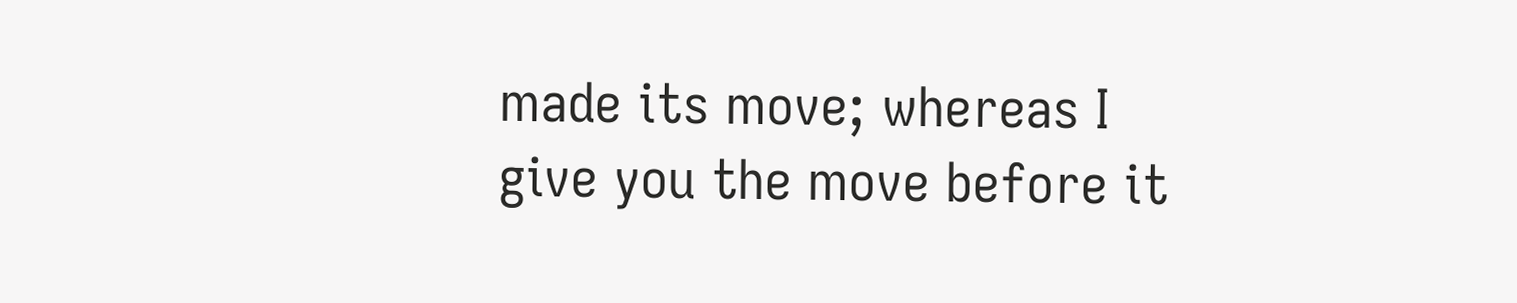made its move; whereas I give you the move before it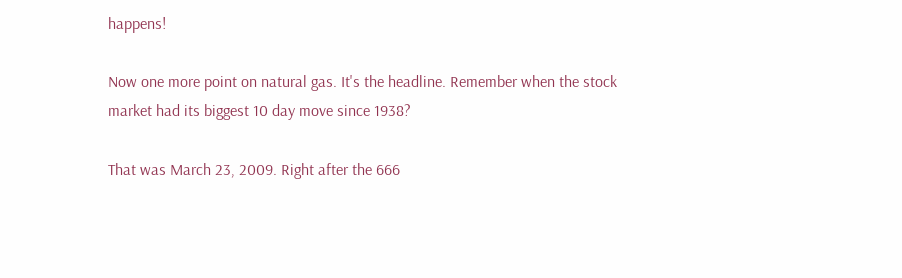happens!

Now one more point on natural gas. It's the headline. Remember when the stock market had its biggest 10 day move since 1938?

That was March 23, 2009. Right after the 666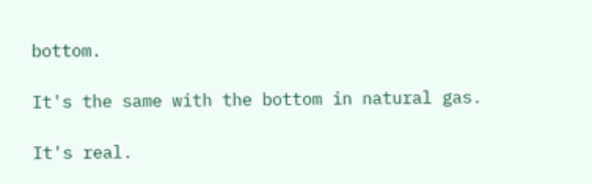bottom.

It's the same with the bottom in natural gas.

It's real.